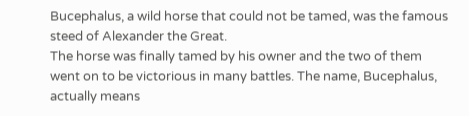Bucephalus, a wild horse that could not be tamed, was the famous steed of Alexander the Great.
The horse was finally tamed by his owner and the two of them
went on to be victorious in many battles. The name, Bucephalus, actually means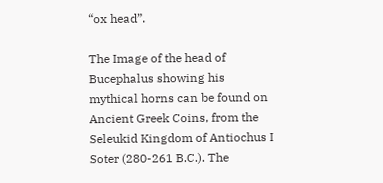“ox head”.

The Image of the head of Bucephalus showing his mythical horns can be found on Ancient Greek Coins, from the Seleukid Kingdom of Antiochus I Soter (280-261 B.C.). The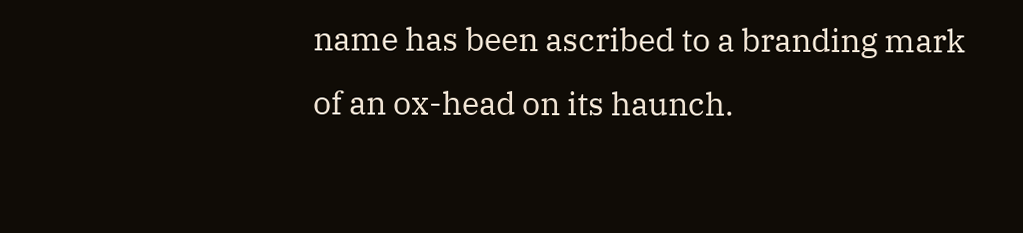name has been ascribed to a branding mark of an ox-head on its haunch.